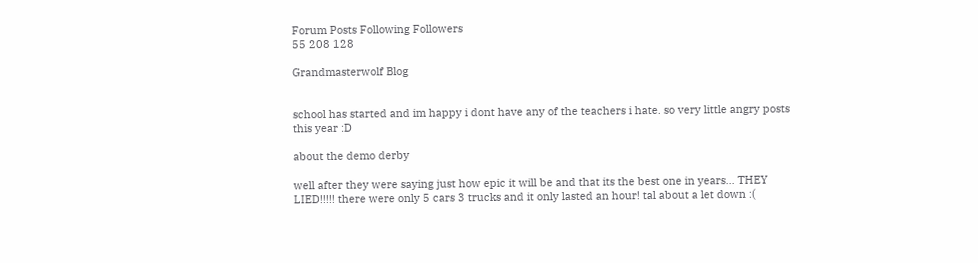Forum Posts Following Followers
55 208 128

Grandmasterwolf Blog


school has started and im happy i dont have any of the teachers i hate. so very little angry posts this year :D

about the demo derby

well after they were saying just how epic it will be and that its the best one in years... THEY LIED!!!!! there were only 5 cars 3 trucks and it only lasted an hour! tal about a let down :(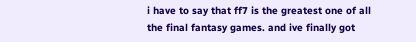i have to say that ff7 is the greatest one of all the final fantasy games. and ive finally got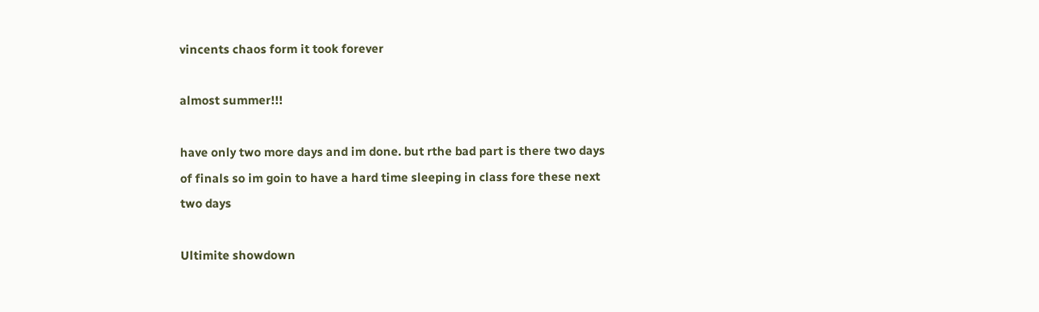vincents chaos form it took forever

almost summer!!!

have only two more days and im done. but rthe bad part is there two days of finals so im goin to have a hard time sleeping in class fore these next two days

Ultimite showdown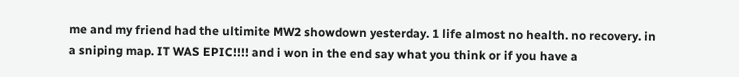me and my friend had the ultimite MW2 showdown yesterday. 1 life almost no health. no recovery. in a sniping map. IT WAS EPIC!!!! and i won in the end say what you think or if you have a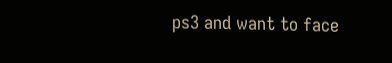ps3 and want to face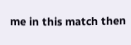me in this match then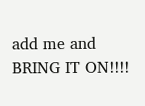add me and BRING IT ON!!!!